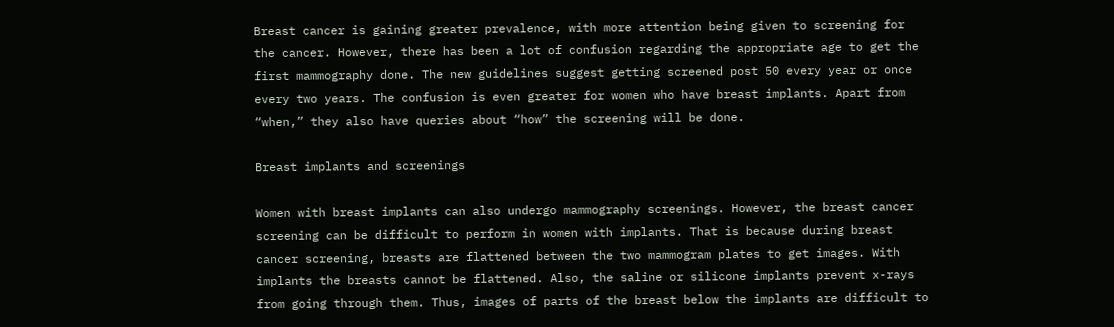Breast cancer is gaining greater prevalence, with more attention being given to screening for the cancer. However, there has been a lot of confusion regarding the appropriate age to get the first mammography done. The new guidelines suggest getting screened post 50 every year or once every two years. The confusion is even greater for women who have breast implants. Apart from “when,” they also have queries about “how” the screening will be done.

Breast implants and screenings

Women with breast implants can also undergo mammography screenings. However, the breast cancer screening can be difficult to perform in women with implants. That is because during breast cancer screening, breasts are flattened between the two mammogram plates to get images. With implants the breasts cannot be flattened. Also, the saline or silicone implants prevent x-rays from going through them. Thus, images of parts of the breast below the implants are difficult to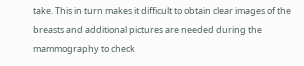take. This in turn makes it difficult to obtain clear images of the breasts and additional pictures are needed during the mammography to check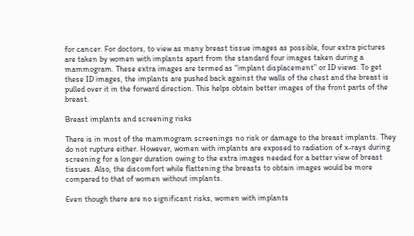for cancer. For doctors, to view as many breast tissue images as possible, four extra pictures are taken by women with implants apart from the standard four images taken during a mammogram. These extra images are termed as “implant displacement” or ID views. To get these ID images, the implants are pushed back against the walls of the chest and the breast is pulled over it in the forward direction. This helps obtain better images of the front parts of the breast.

Breast implants and screening risks

There is in most of the mammogram screenings no risk or damage to the breast implants. They do not rupture either. However, women with implants are exposed to radiation of x-rays during screening for a longer duration owing to the extra images needed for a better view of breast tissues. Also, the discomfort while flattening the breasts to obtain images would be more compared to that of women without implants.

Even though there are no significant risks, women with implants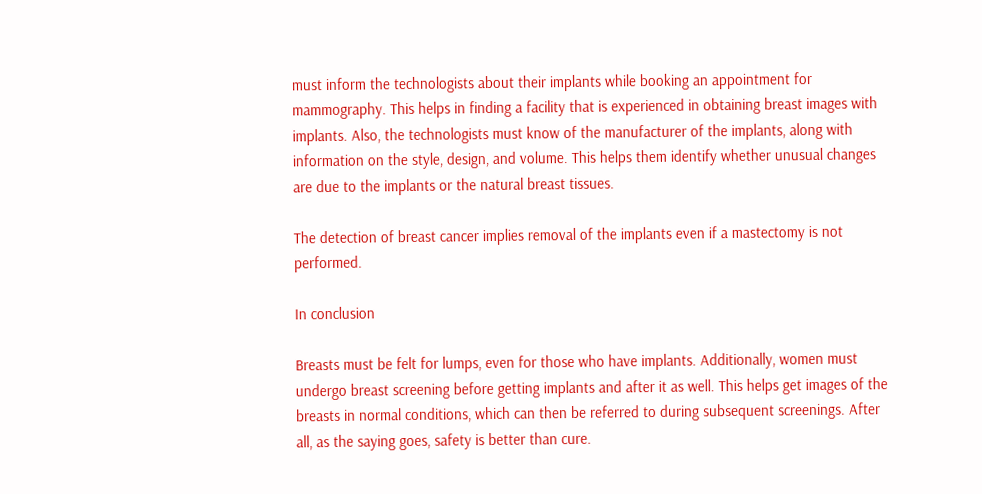must inform the technologists about their implants while booking an appointment for mammography. This helps in finding a facility that is experienced in obtaining breast images with implants. Also, the technologists must know of the manufacturer of the implants, along with information on the style, design, and volume. This helps them identify whether unusual changes are due to the implants or the natural breast tissues.

The detection of breast cancer implies removal of the implants even if a mastectomy is not performed.

In conclusion

Breasts must be felt for lumps, even for those who have implants. Additionally, women must undergo breast screening before getting implants and after it as well. This helps get images of the breasts in normal conditions, which can then be referred to during subsequent screenings. After all, as the saying goes, safety is better than cure.